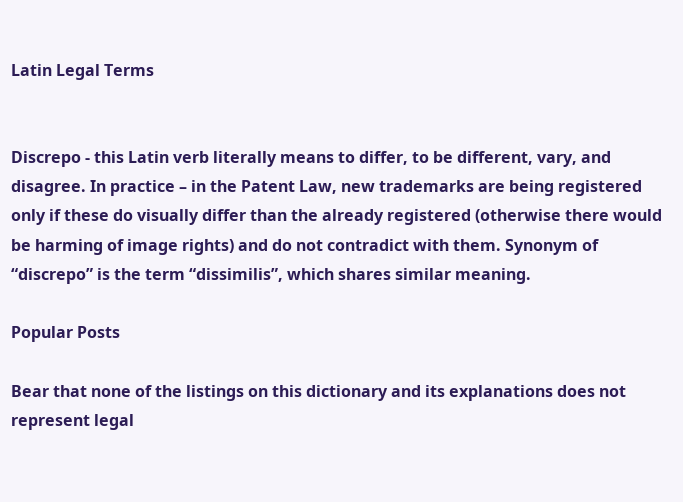Latin Legal Terms


Discrepo - this Latin verb literally means to differ, to be different, vary, and disagree. In practice – in the Patent Law, new trademarks are being registered only if these do visually differ than the already registered (otherwise there would be harming of image rights) and do not contradict with them. Synonym of “discrepo” is the term “dissimilis”, which shares similar meaning.

Popular Posts

Bear that none of the listings on this dictionary and its explanations does not represent legal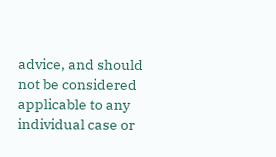advice, and should not be considered applicable to any individual case or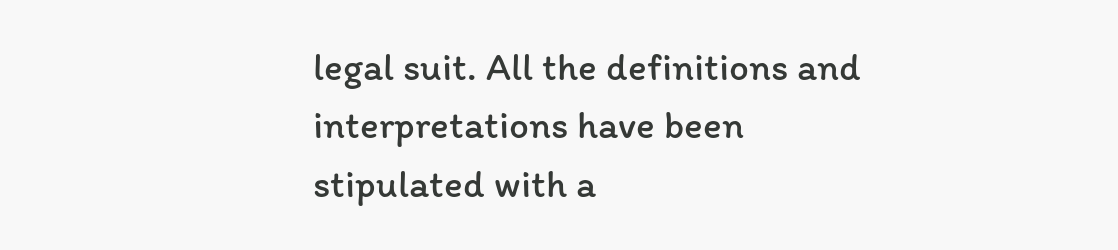legal suit. All the definitions and interpretations have been stipulated with a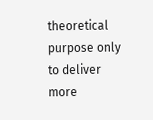theoretical purpose only to deliver more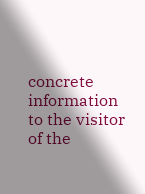concrete information to the visitor of the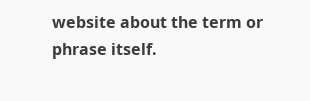website about the term or phrase itself.